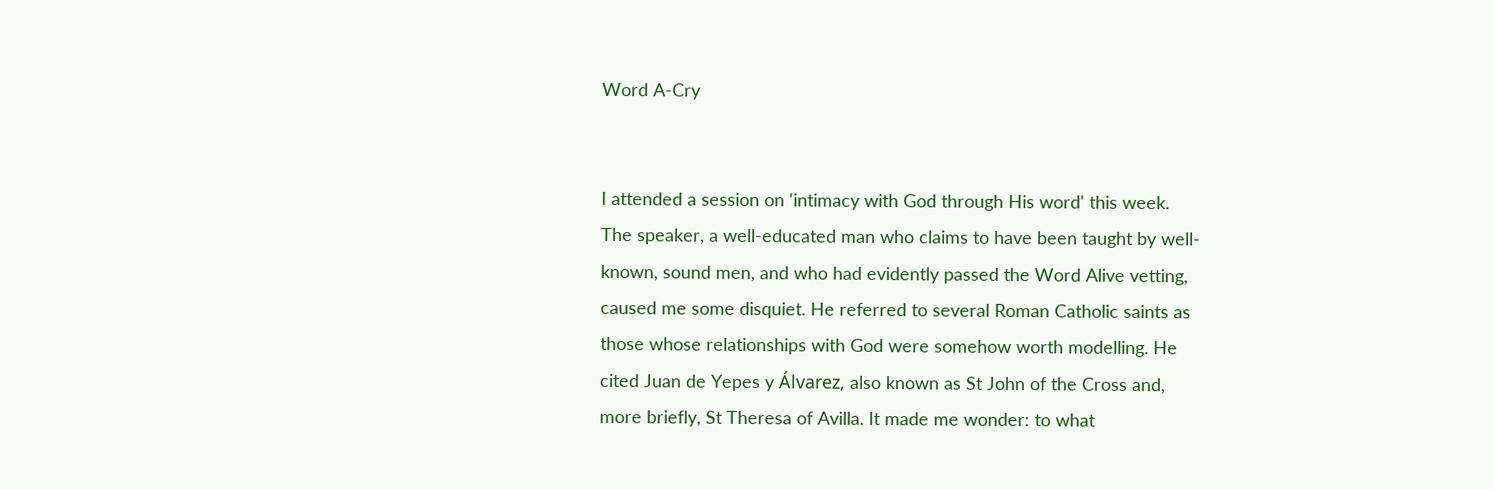Word A-Cry


I attended a session on 'intimacy with God through His word' this week. The speaker, a well-educated man who claims to have been taught by well-known, sound men, and who had evidently passed the Word Alive vetting, caused me some disquiet. He referred to several Roman Catholic saints as those whose relationships with God were somehow worth modelling. He cited Juan de Yepes y Álvarez, also known as St John of the Cross and, more briefly, St Theresa of Avilla. It made me wonder: to what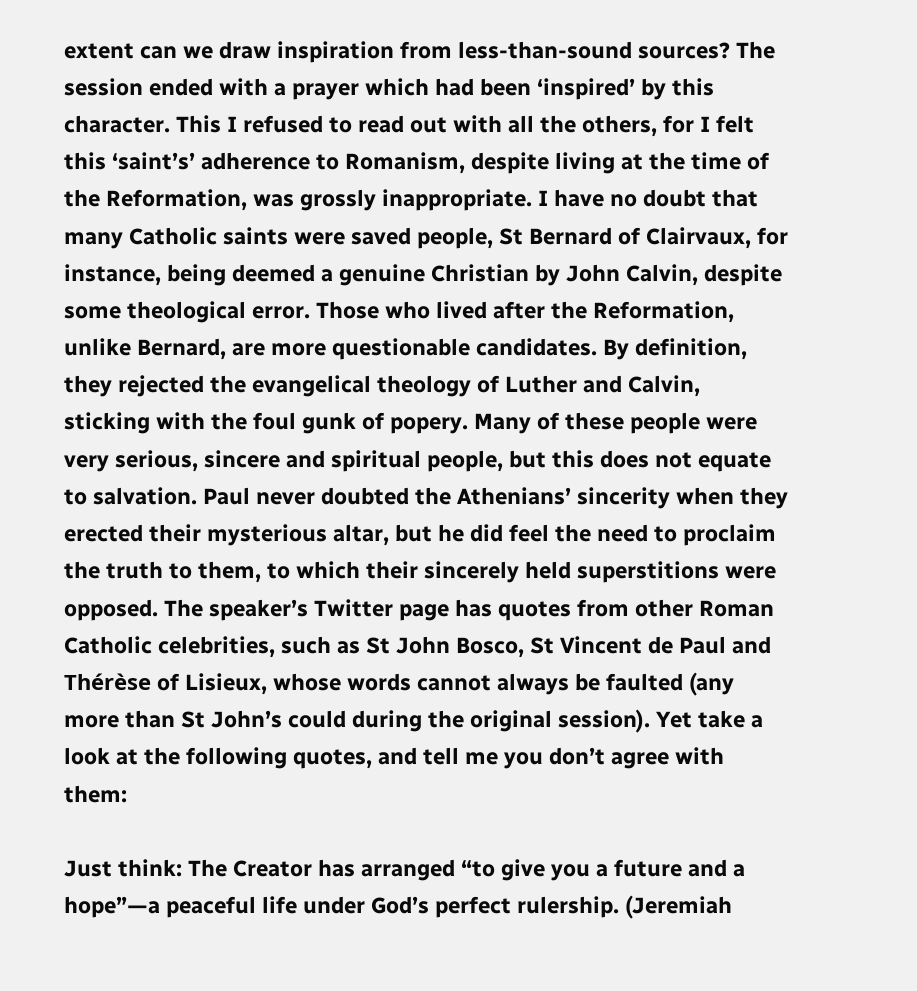extent can we draw inspiration from less-than-sound sources? The session ended with a prayer which had been ‘inspired’ by this character. This I refused to read out with all the others, for I felt this ‘saint’s’ adherence to Romanism, despite living at the time of the Reformation, was grossly inappropriate. I have no doubt that many Catholic saints were saved people, St Bernard of Clairvaux, for instance, being deemed a genuine Christian by John Calvin, despite some theological error. Those who lived after the Reformation, unlike Bernard, are more questionable candidates. By definition, they rejected the evangelical theology of Luther and Calvin, sticking with the foul gunk of popery. Many of these people were very serious, sincere and spiritual people, but this does not equate to salvation. Paul never doubted the Athenians’ sincerity when they erected their mysterious altar, but he did feel the need to proclaim the truth to them, to which their sincerely held superstitions were opposed. The speaker’s Twitter page has quotes from other Roman Catholic celebrities, such as St John Bosco, St Vincent de Paul and Thérèse of Lisieux, whose words cannot always be faulted (any more than St John’s could during the original session). Yet take a look at the following quotes, and tell me you don’t agree with them:

Just think: The Creator has arranged “to give you a future and a hope”—a peaceful life under God’s perfect rulership. (Jeremiah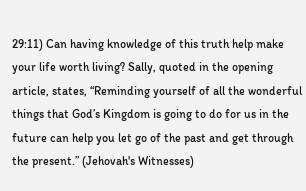29:11) Can having knowledge of this truth help make your life worth living? Sally, quoted in the opening article, states, “Reminding yourself of all the wonderful things that God’s Kingdom is going to do for us in the future can help you let go of the past and get through the present.” (Jehovah's Witnesses)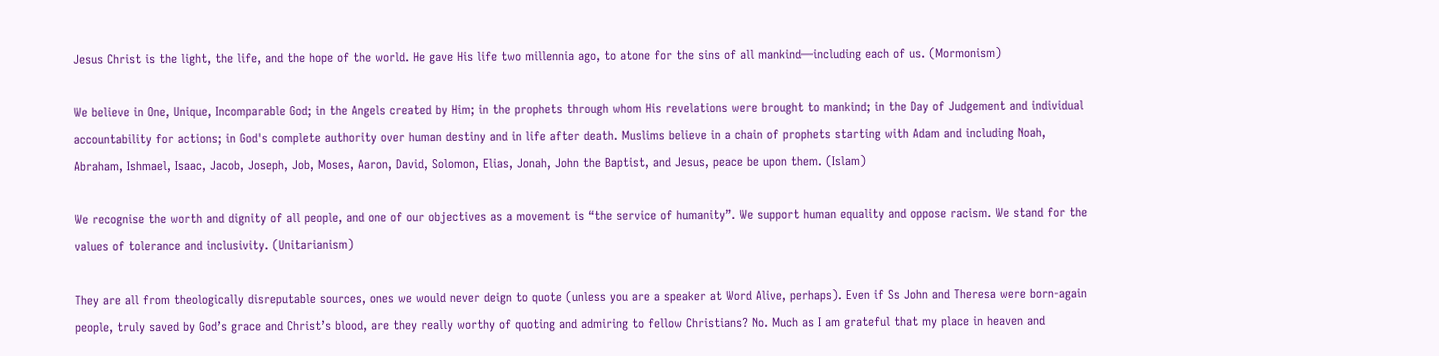Jesus Christ is the light, the life, and the hope of the world. He gave His life two millennia ago, to atone for the sins of all mankind—including each of us. (Mormonism)

We believe in One, Unique, Incomparable God; in the Angels created by Him; in the prophets through whom His revelations were brought to mankind; in the Day of Judgement and individual accountability for actions; in God's complete authority over human destiny and in life after death. Muslims believe in a chain of prophets starting with Adam and including Noah, Abraham, Ishmael, Isaac, Jacob, Joseph, Job, Moses, Aaron, David, Solomon, Elias, Jonah, John the Baptist, and Jesus, peace be upon them. (Islam)

We recognise the worth and dignity of all people, and one of our objectives as a movement is “the service of humanity”. We support human equality and oppose racism. We stand for the values of tolerance and inclusivity. (Unitarianism)

They are all from theologically disreputable sources, ones we would never deign to quote (unless you are a speaker at Word Alive, perhaps). Even if Ss John and Theresa were born-again people, truly saved by God’s grace and Christ’s blood, are they really worthy of quoting and admiring to fellow Christians? No. Much as I am grateful that my place in heaven and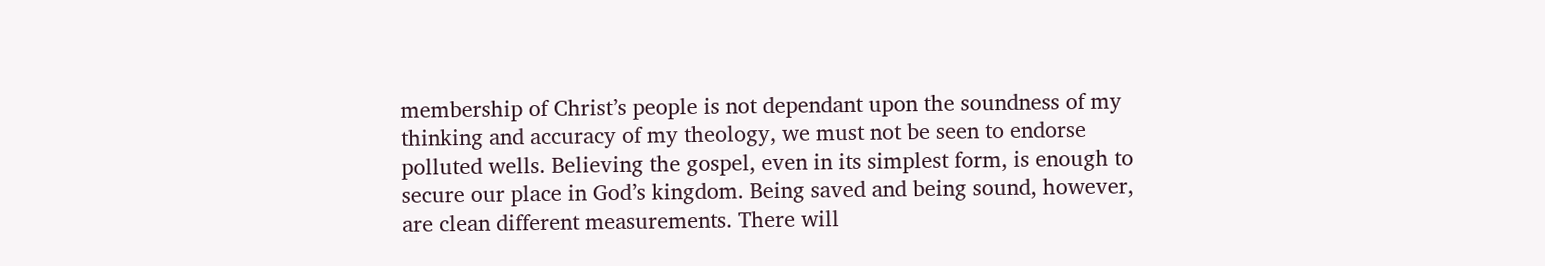membership of Christ’s people is not dependant upon the soundness of my thinking and accuracy of my theology, we must not be seen to endorse polluted wells. Believing the gospel, even in its simplest form, is enough to secure our place in God’s kingdom. Being saved and being sound, however, are clean different measurements. There will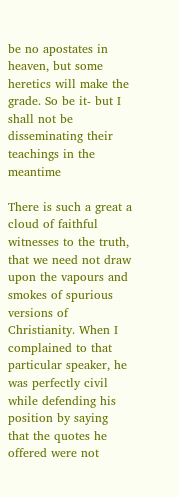be no apostates in heaven, but some heretics will make the grade. So be it- but I shall not be disseminating their teachings in the meantime

There is such a great a cloud of faithful witnesses to the truth, that we need not draw upon the vapours and smokes of spurious versions of Christianity. When I complained to that particular speaker, he was perfectly civil while defending his position by saying that the quotes he offered were not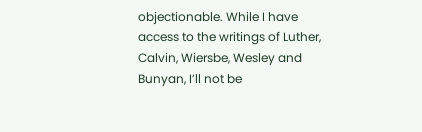objectionable. While I have access to the writings of Luther, Calvin, Wiersbe, Wesley and Bunyan, I’ll not be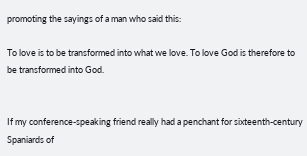promoting the sayings of a man who said this:

To love is to be transformed into what we love. To love God is therefore to be transformed into God.


If my conference-speaking friend really had a penchant for sixteenth-century Spaniards of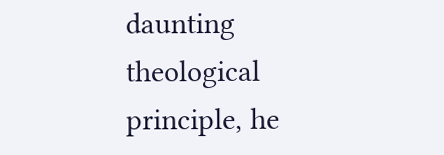daunting theological principle, he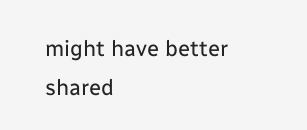might have better shared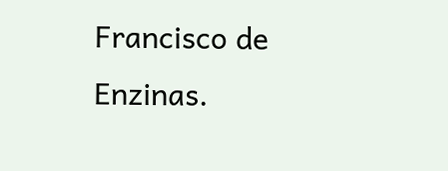Francisco de Enzinas.